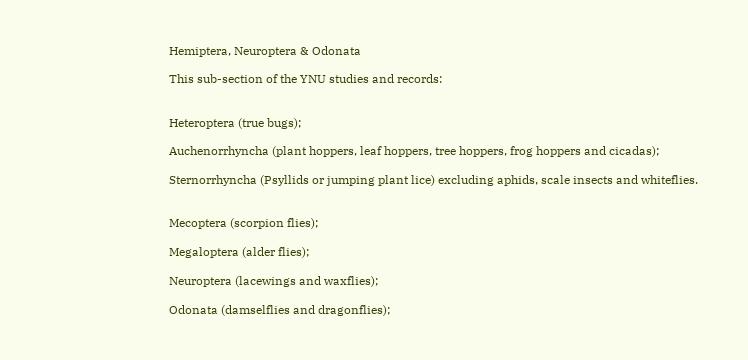Hemiptera, Neuroptera & Odonata

This sub-section of the YNU studies and records:


Heteroptera (true bugs);

Auchenorrhyncha (plant hoppers, leaf hoppers, tree hoppers, frog hoppers and cicadas);

Sternorrhyncha (Psyllids or jumping plant lice) excluding aphids, scale insects and whiteflies.


Mecoptera (scorpion flies);

Megaloptera (alder flies);

Neuroptera (lacewings and waxflies);

Odonata (damselflies and dragonflies);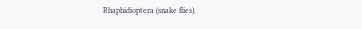Rhaphidioptera (snake flies).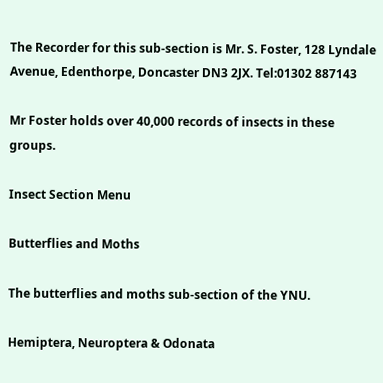The Recorder for this sub-section is Mr. S. Foster, 128 Lyndale Avenue, Edenthorpe, Doncaster DN3 2JX. Tel:01302 887143

Mr Foster holds over 40,000 records of insects in these groups.

Insect Section Menu

Butterflies and Moths

The butterflies and moths sub-section of the YNU.

Hemiptera, Neuroptera & Odonata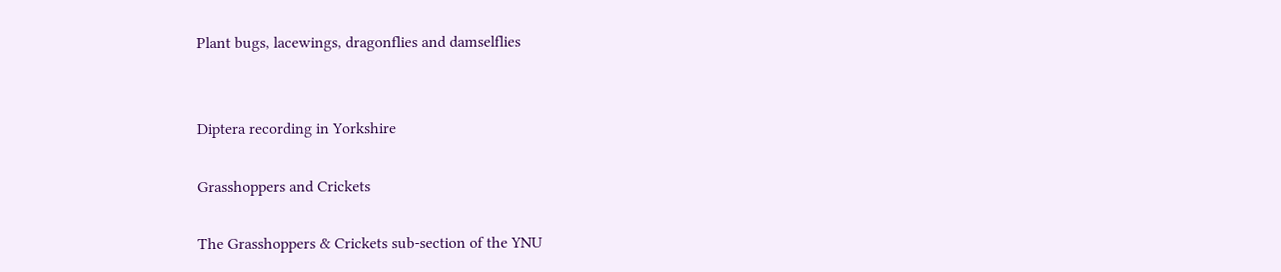Plant bugs, lacewings, dragonflies and damselflies


Diptera recording in Yorkshire

Grasshoppers and Crickets

The Grasshoppers & Crickets sub-section of the YNU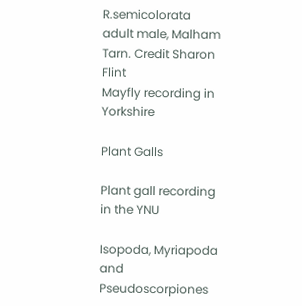R.semicolorata adult male, Malham Tarn. Credit Sharon Flint
Mayfly recording in Yorkshire

Plant Galls

Plant gall recording in the YNU

Isopoda, Myriapoda and Pseudoscorpiones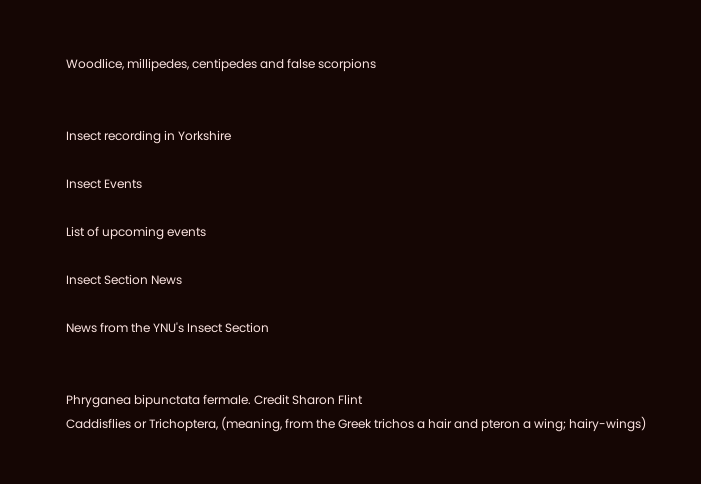Woodlice, millipedes, centipedes and false scorpions


Insect recording in Yorkshire

Insect Events

List of upcoming events

Insect Section News

News from the YNU's Insect Section


Phryganea bipunctata fermale. Credit Sharon Flint
Caddisflies or Trichoptera, (meaning, from the Greek trichos a hair and pteron a wing; hairy-wings)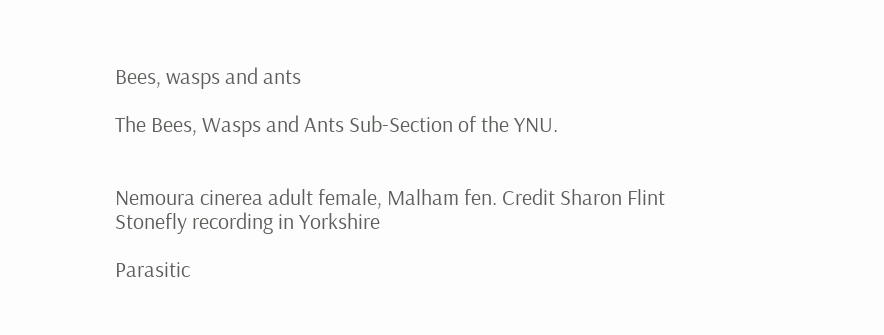Bees, wasps and ants

The Bees, Wasps and Ants Sub-Section of the YNU.


Nemoura cinerea adult female, Malham fen. Credit Sharon Flint
Stonefly recording in Yorkshire

Parasitic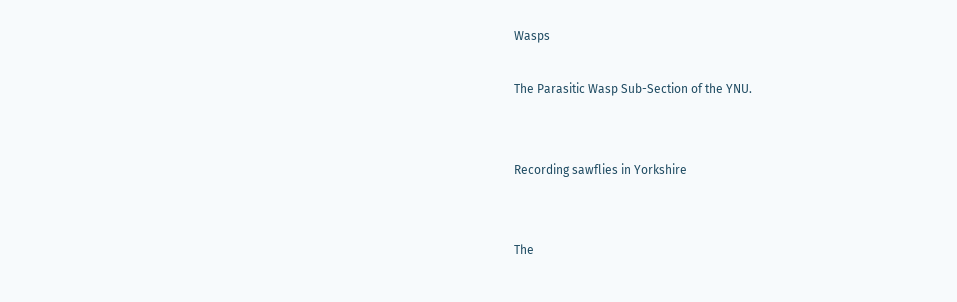Wasps

The Parasitic Wasp Sub-Section of the YNU.


Recording sawflies in Yorkshire


The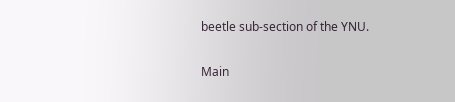beetle sub-section of the YNU.

Main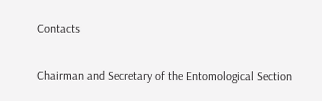Contacts

Chairman and Secretary of the Entomological Section